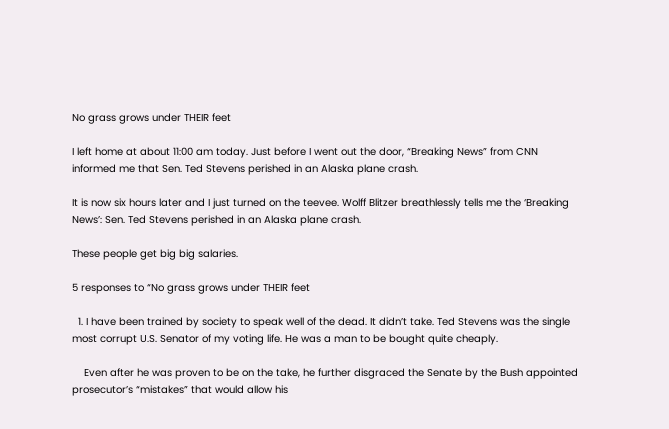No grass grows under THEIR feet

I left home at about 11:00 am today. Just before I went out the door, “Breaking News” from CNN informed me that Sen. Ted Stevens perished in an Alaska plane crash.

It is now six hours later and I just turned on the teevee. Wolff Blitzer breathlessly tells me the ‘Breaking News’: Sen. Ted Stevens perished in an Alaska plane crash.

These people get big big salaries.

5 responses to “No grass grows under THEIR feet

  1. I have been trained by society to speak well of the dead. It didn’t take. Ted Stevens was the single most corrupt U.S. Senator of my voting life. He was a man to be bought quite cheaply.

    Even after he was proven to be on the take, he further disgraced the Senate by the Bush appointed prosecutor’s “mistakes” that would allow his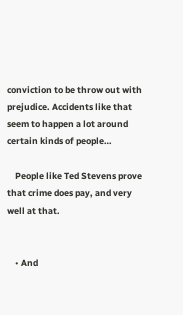conviction to be throw out with prejudice. Accidents like that seem to happen a lot around certain kinds of people…

    People like Ted Stevens prove that crime does pay, and very well at that.


    • And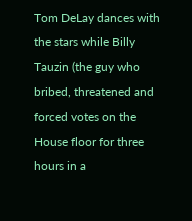Tom DeLay dances with the stars while Billy Tauzin (the guy who bribed, threatened and forced votes on the House floor for three hours in a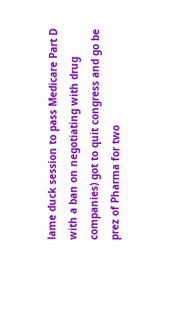lame duck session to pass Medicare Part D with a ban on negotiating with drug companies) got to quit congress and go be prez of Pharma for two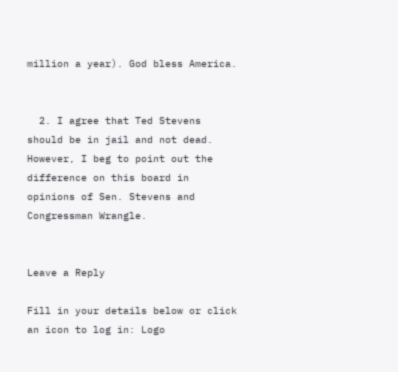million a year). God bless America.


  2. I agree that Ted Stevens should be in jail and not dead. However, I beg to point out the difference on this board in opinions of Sen. Stevens and Congressman Wrangle.


Leave a Reply

Fill in your details below or click an icon to log in: Logo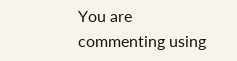You are commenting using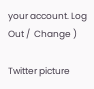your account. Log Out /  Change )

Twitter picture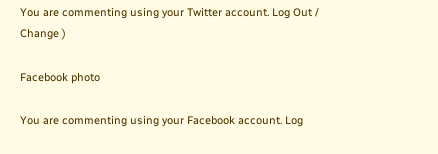You are commenting using your Twitter account. Log Out /  Change )

Facebook photo

You are commenting using your Facebook account. Log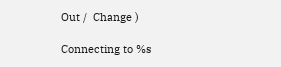Out /  Change )

Connecting to %s